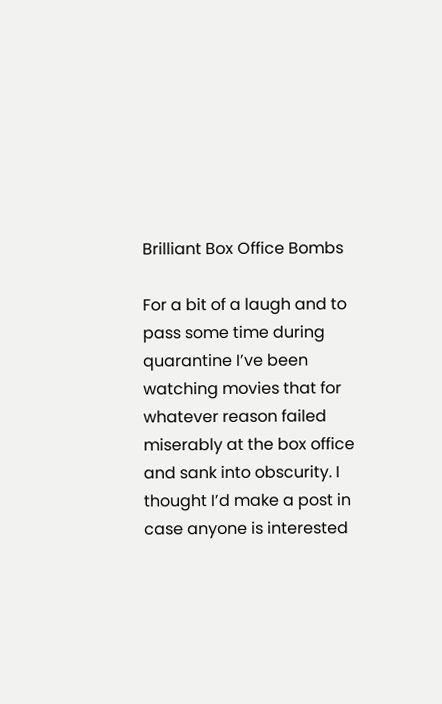Brilliant Box Office Bombs

For a bit of a laugh and to pass some time during quarantine I’ve been watching movies that for whatever reason failed miserably at the box office and sank into obscurity. I thought I’d make a post in case anyone is interested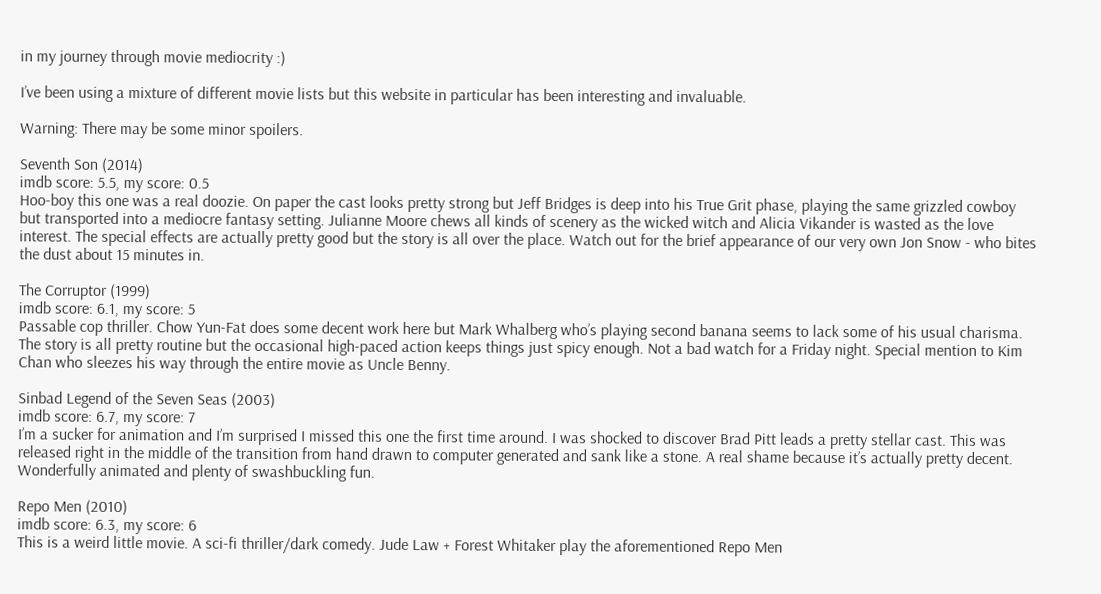in my journey through movie mediocrity :)

I’ve been using a mixture of different movie lists but this website in particular has been interesting and invaluable.

Warning: There may be some minor spoilers.

Seventh Son (2014)
imdb score: 5.5, my score: 0.5
Hoo-boy this one was a real doozie. On paper the cast looks pretty strong but Jeff Bridges is deep into his True Grit phase, playing the same grizzled cowboy but transported into a mediocre fantasy setting. Julianne Moore chews all kinds of scenery as the wicked witch and Alicia Vikander is wasted as the love interest. The special effects are actually pretty good but the story is all over the place. Watch out for the brief appearance of our very own Jon Snow - who bites the dust about 15 minutes in.

The Corruptor (1999)
imdb score: 6.1, my score: 5
Passable cop thriller. Chow Yun-Fat does some decent work here but Mark Whalberg who’s playing second banana seems to lack some of his usual charisma. The story is all pretty routine but the occasional high-paced action keeps things just spicy enough. Not a bad watch for a Friday night. Special mention to Kim Chan who sleezes his way through the entire movie as Uncle Benny.

Sinbad Legend of the Seven Seas (2003)
imdb score: 6.7, my score: 7
I’m a sucker for animation and I’m surprised I missed this one the first time around. I was shocked to discover Brad Pitt leads a pretty stellar cast. This was released right in the middle of the transition from hand drawn to computer generated and sank like a stone. A real shame because it’s actually pretty decent. Wonderfully animated and plenty of swashbuckling fun.

Repo Men (2010)
imdb score: 6.3, my score: 6
This is a weird little movie. A sci-fi thriller/dark comedy. Jude Law + Forest Whitaker play the aforementioned Repo Men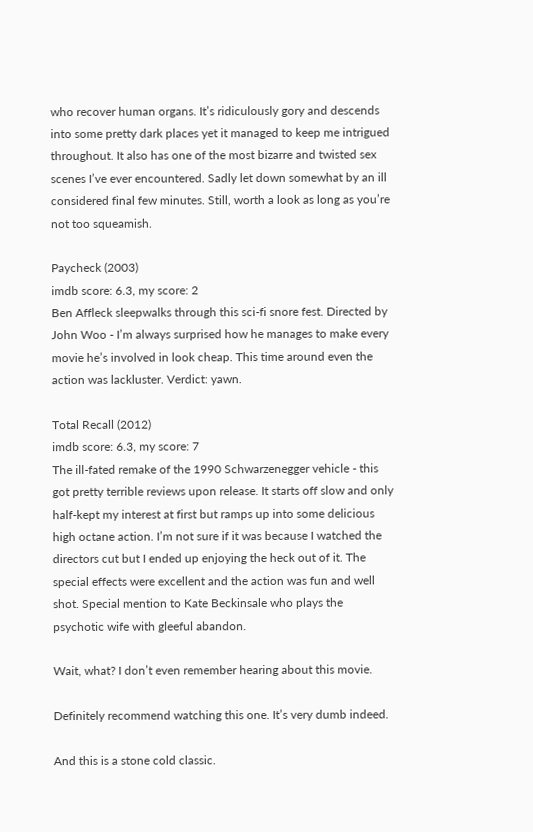who recover human organs. It’s ridiculously gory and descends into some pretty dark places yet it managed to keep me intrigued throughout. It also has one of the most bizarre and twisted sex scenes I’ve ever encountered. Sadly let down somewhat by an ill considered final few minutes. Still, worth a look as long as you’re not too squeamish.

Paycheck (2003)
imdb score: 6.3, my score: 2
Ben Affleck sleepwalks through this sci-fi snore fest. Directed by John Woo - I’m always surprised how he manages to make every movie he’s involved in look cheap. This time around even the action was lackluster. Verdict: yawn.

Total Recall (2012)
imdb score: 6.3, my score: 7
The ill-fated remake of the 1990 Schwarzenegger vehicle - this got pretty terrible reviews upon release. It starts off slow and only half-kept my interest at first but ramps up into some delicious high octane action. I’m not sure if it was because I watched the directors cut but I ended up enjoying the heck out of it. The special effects were excellent and the action was fun and well shot. Special mention to Kate Beckinsale who plays the psychotic wife with gleeful abandon.

Wait, what? I don’t even remember hearing about this movie.

Definitely recommend watching this one. It’s very dumb indeed.

And this is a stone cold classic.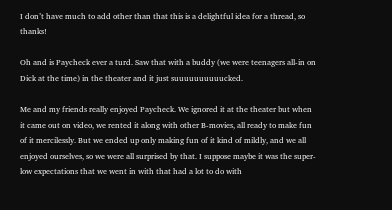I don’t have much to add other than that this is a delightful idea for a thread, so thanks!

Oh and is Paycheck ever a turd. Saw that with a buddy (we were teenagers all-in on Dick at the time) in the theater and it just suuuuuuuuuucked.

Me and my friends really enjoyed Paycheck. We ignored it at the theater but when it came out on video, we rented it along with other B-movies, all ready to make fun of it mercilessly. But we ended up only making fun of it kind of mildly, and we all enjoyed ourselves, so we were all surprised by that. I suppose maybe it was the super-low expectations that we went in with that had a lot to do with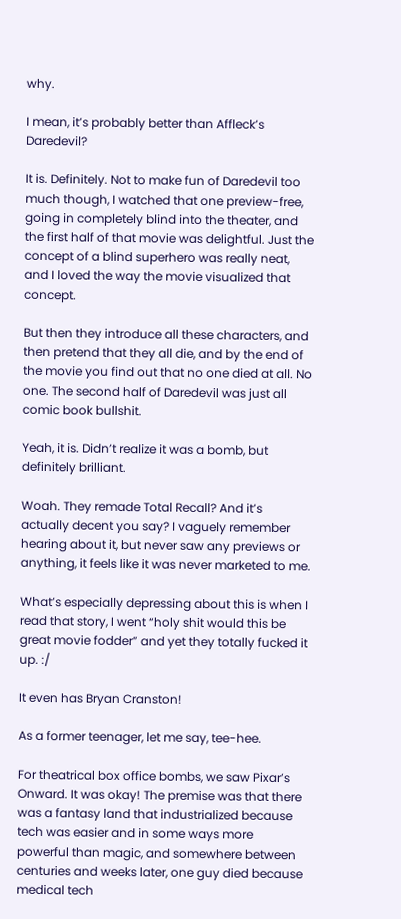why.

I mean, it’s probably better than Affleck’s Daredevil?

It is. Definitely. Not to make fun of Daredevil too much though, I watched that one preview-free, going in completely blind into the theater, and the first half of that movie was delightful. Just the concept of a blind superhero was really neat, and I loved the way the movie visualized that concept.

But then they introduce all these characters, and then pretend that they all die, and by the end of the movie you find out that no one died at all. No one. The second half of Daredevil was just all comic book bullshit.

Yeah, it is. Didn’t realize it was a bomb, but definitely brilliant.

Woah. They remade Total Recall? And it’s actually decent you say? I vaguely remember hearing about it, but never saw any previews or anything, it feels like it was never marketed to me.

What’s especially depressing about this is when I read that story, I went “holy shit would this be great movie fodder” and yet they totally fucked it up. :/

It even has Bryan Cranston!

As a former teenager, let me say, tee-hee.

For theatrical box office bombs, we saw Pixar’s Onward. It was okay! The premise was that there was a fantasy land that industrialized because tech was easier and in some ways more powerful than magic, and somewhere between centuries and weeks later, one guy died because medical tech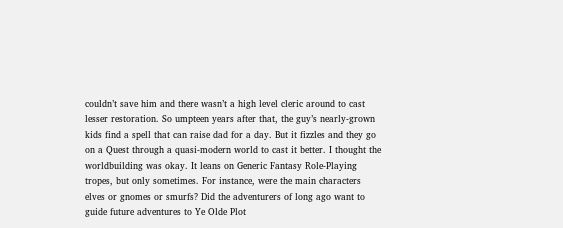couldn’t save him and there wasn’t a high level cleric around to cast lesser restoration. So umpteen years after that, the guy’s nearly-grown kids find a spell that can raise dad for a day. But it fizzles and they go on a Quest through a quasi-modern world to cast it better. I thought the worldbuilding was okay. It leans on Generic Fantasy Role-Playing tropes, but only sometimes. For instance, were the main characters elves or gnomes or smurfs? Did the adventurers of long ago want to guide future adventures to Ye Olde Plot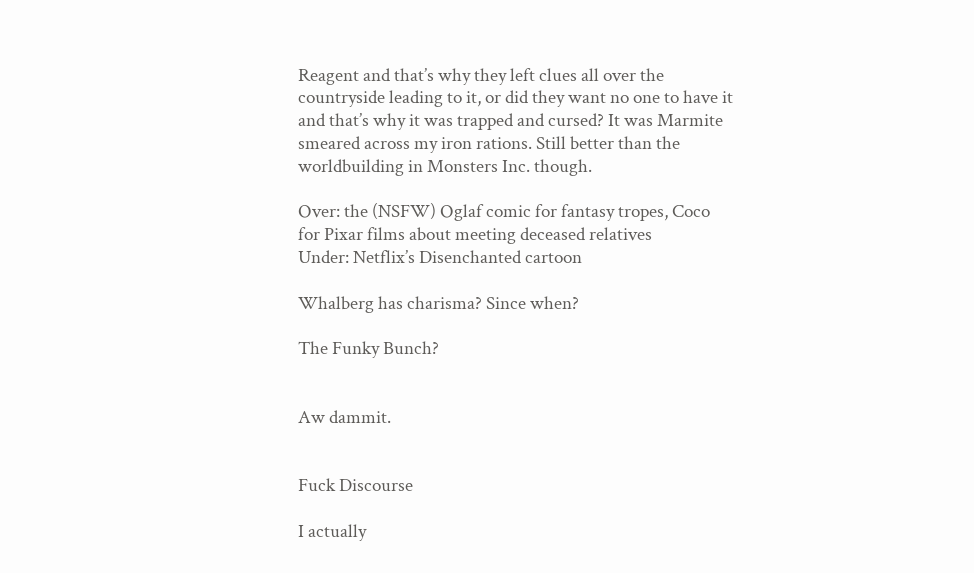Reagent and that’s why they left clues all over the countryside leading to it, or did they want no one to have it and that’s why it was trapped and cursed? It was Marmite smeared across my iron rations. Still better than the worldbuilding in Monsters Inc. though.

Over: the (NSFW) Oglaf comic for fantasy tropes, Coco for Pixar films about meeting deceased relatives
Under: Netflix’s Disenchanted cartoon

Whalberg has charisma? Since when?

The Funky Bunch?


Aw dammit.


Fuck Discourse

I actually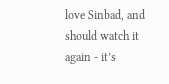love Sinbad, and should watch it again - it’s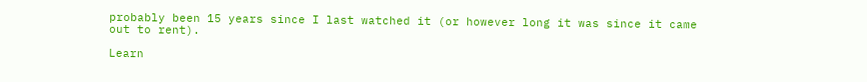probably been 15 years since I last watched it (or however long it was since it came out to rent).

Learn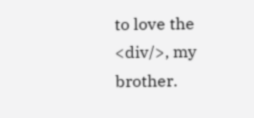to love the <div/>, my brother.